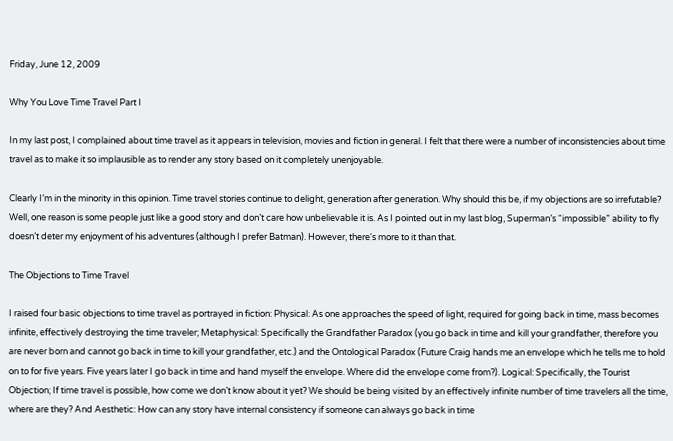Friday, June 12, 2009

Why You Love Time Travel Part I

In my last post, I complained about time travel as it appears in television, movies and fiction in general. I felt that there were a number of inconsistencies about time travel as to make it so implausible as to render any story based on it completely unenjoyable.

Clearly I’m in the minority in this opinion. Time travel stories continue to delight, generation after generation. Why should this be, if my objections are so irrefutable? Well, one reason is some people just like a good story and don’t care how unbelievable it is. As I pointed out in my last blog, Superman’s “impossible” ability to fly doesn’t deter my enjoyment of his adventures (although I prefer Batman). However, there's more to it than that.

The Objections to Time Travel

I raised four basic objections to time travel as portrayed in fiction: Physical: As one approaches the speed of light, required for going back in time, mass becomes infinite, effectively destroying the time traveler; Metaphysical: Specifically the Grandfather Paradox (you go back in time and kill your grandfather, therefore you are never born and cannot go back in time to kill your grandfather, etc.) and the Ontological Paradox (Future Craig hands me an envelope which he tells me to hold on to for five years. Five years later I go back in time and hand myself the envelope. Where did the envelope come from?). Logical: Specifically, the Tourist Objection; If time travel is possible, how come we don’t know about it yet? We should be being visited by an effectively infinite number of time travelers all the time, where are they? And Aesthetic: How can any story have internal consistency if someone can always go back in time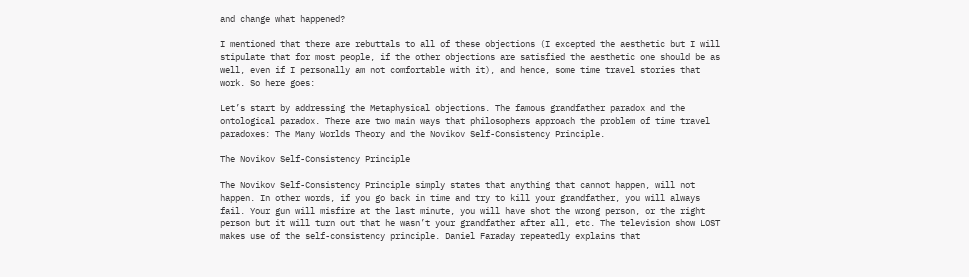and change what happened?

I mentioned that there are rebuttals to all of these objections (I excepted the aesthetic but I will stipulate that for most people, if the other objections are satisfied the aesthetic one should be as well, even if I personally am not comfortable with it), and hence, some time travel stories that work. So here goes:

Let’s start by addressing the Metaphysical objections. The famous grandfather paradox and the ontological paradox. There are two main ways that philosophers approach the problem of time travel paradoxes: The Many Worlds Theory and the Novikov Self-Consistency Principle.

The Novikov Self-Consistency Principle

The Novikov Self-Consistency Principle simply states that anything that cannot happen, will not happen. In other words, if you go back in time and try to kill your grandfather, you will always fail. Your gun will misfire at the last minute, you will have shot the wrong person, or the right person but it will turn out that he wasn’t your grandfather after all, etc. The television show LOST makes use of the self-consistency principle. Daniel Faraday repeatedly explains that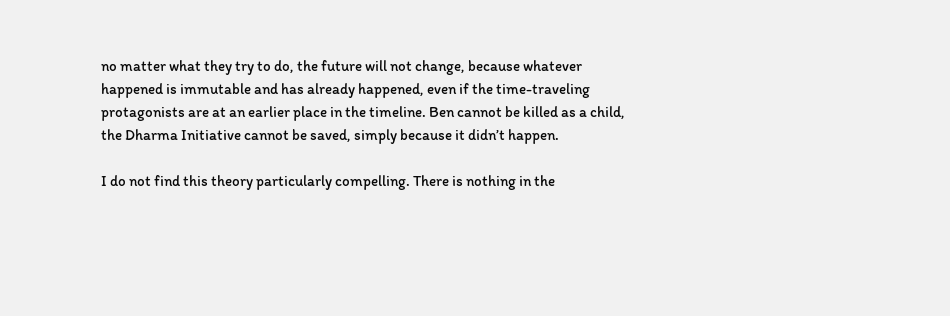no matter what they try to do, the future will not change, because whatever happened is immutable and has already happened, even if the time-traveling protagonists are at an earlier place in the timeline. Ben cannot be killed as a child, the Dharma Initiative cannot be saved, simply because it didn’t happen.

I do not find this theory particularly compelling. There is nothing in the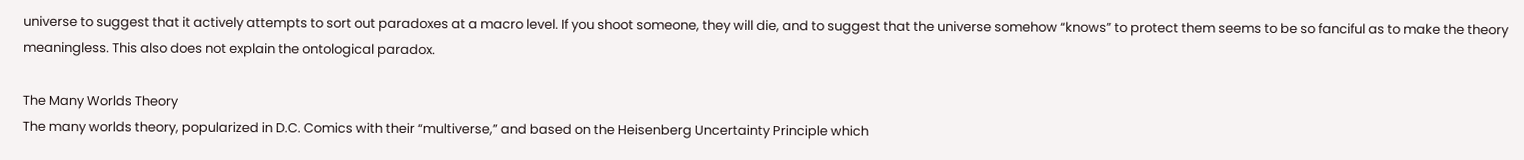universe to suggest that it actively attempts to sort out paradoxes at a macro level. If you shoot someone, they will die, and to suggest that the universe somehow “knows” to protect them seems to be so fanciful as to make the theory meaningless. This also does not explain the ontological paradox.

The Many Worlds Theory
The many worlds theory, popularized in D.C. Comics with their “multiverse,” and based on the Heisenberg Uncertainty Principle which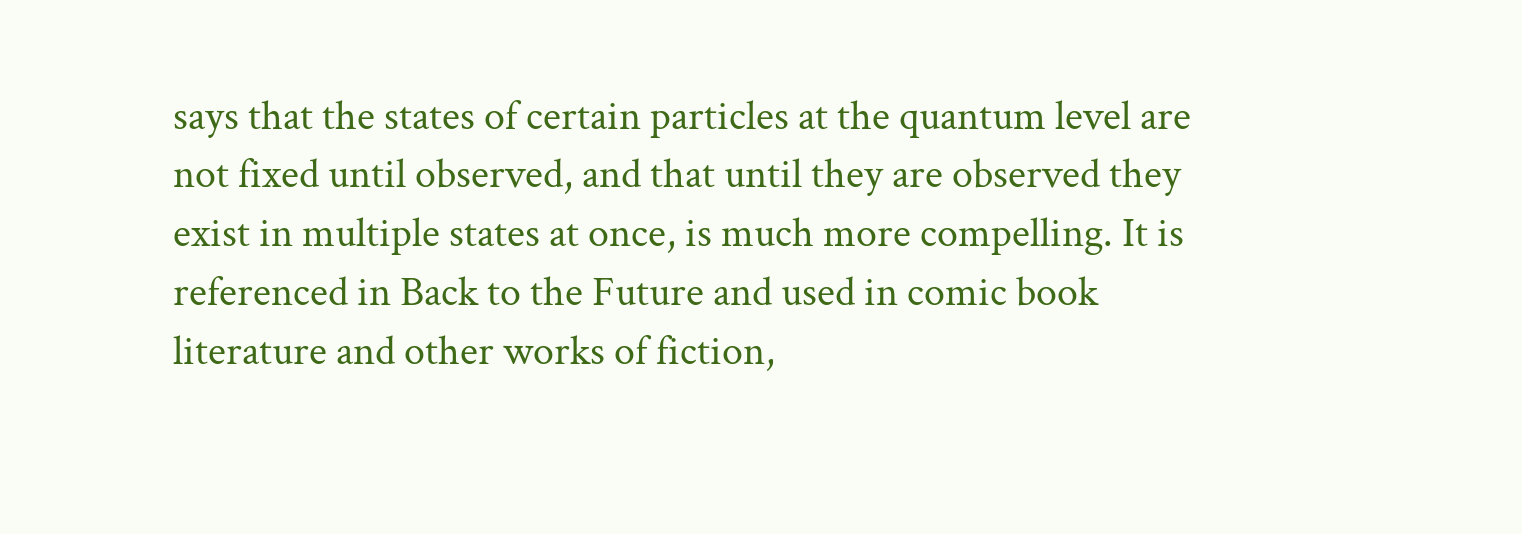says that the states of certain particles at the quantum level are not fixed until observed, and that until they are observed they exist in multiple states at once, is much more compelling. It is referenced in Back to the Future and used in comic book literature and other works of fiction,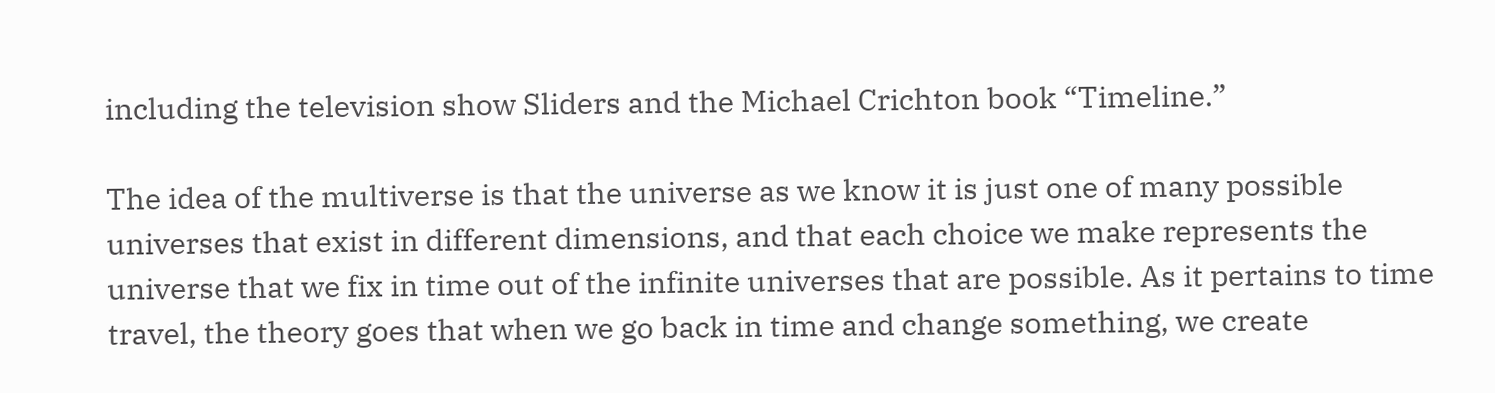including the television show Sliders and the Michael Crichton book “Timeline.”

The idea of the multiverse is that the universe as we know it is just one of many possible universes that exist in different dimensions, and that each choice we make represents the universe that we fix in time out of the infinite universes that are possible. As it pertains to time travel, the theory goes that when we go back in time and change something, we create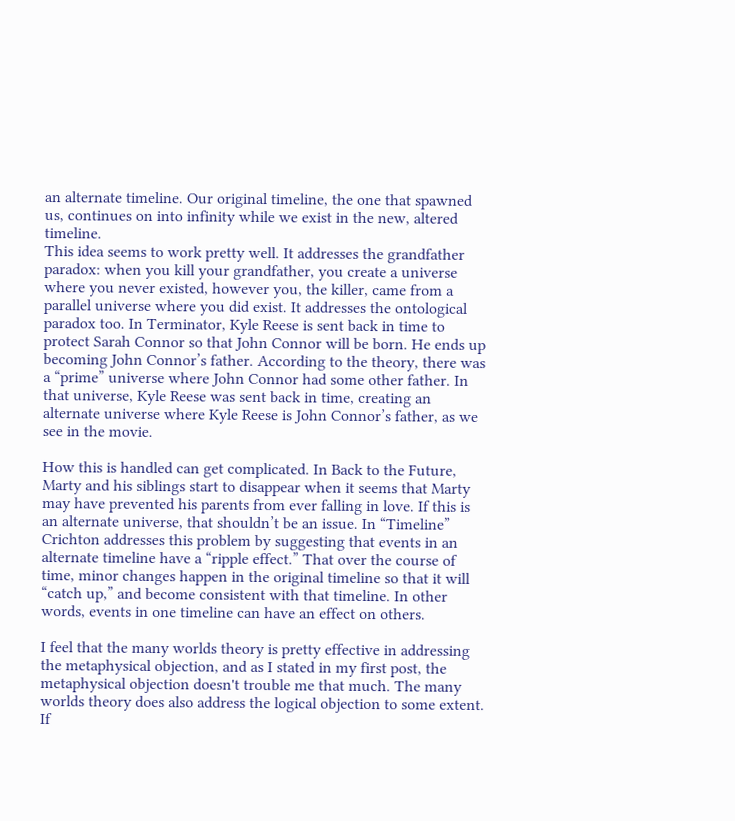an alternate timeline. Our original timeline, the one that spawned us, continues on into infinity while we exist in the new, altered timeline.
This idea seems to work pretty well. It addresses the grandfather paradox: when you kill your grandfather, you create a universe where you never existed, however you, the killer, came from a parallel universe where you did exist. It addresses the ontological paradox too. In Terminator, Kyle Reese is sent back in time to protect Sarah Connor so that John Connor will be born. He ends up becoming John Connor’s father. According to the theory, there was a “prime” universe where John Connor had some other father. In that universe, Kyle Reese was sent back in time, creating an alternate universe where Kyle Reese is John Connor’s father, as we see in the movie.

How this is handled can get complicated. In Back to the Future, Marty and his siblings start to disappear when it seems that Marty may have prevented his parents from ever falling in love. If this is an alternate universe, that shouldn’t be an issue. In “Timeline” Crichton addresses this problem by suggesting that events in an alternate timeline have a “ripple effect.” That over the course of time, minor changes happen in the original timeline so that it will “catch up,” and become consistent with that timeline. In other words, events in one timeline can have an effect on others.

I feel that the many worlds theory is pretty effective in addressing the metaphysical objection, and as I stated in my first post, the metaphysical objection doesn't trouble me that much. The many worlds theory does also address the logical objection to some extent. If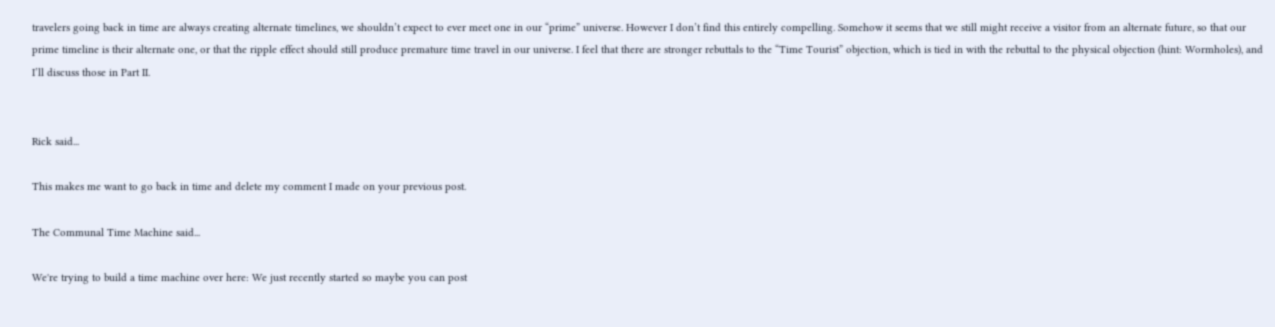travelers going back in time are always creating alternate timelines, we shouldn’t expect to ever meet one in our “prime” universe. However I don’t find this entirely compelling. Somehow it seems that we still might receive a visitor from an alternate future, so that our prime timeline is their alternate one, or that the ripple effect should still produce premature time travel in our universe. I feel that there are stronger rebuttals to the “Time Tourist” objection, which is tied in with the rebuttal to the physical objection (hint: Wormholes), and I’ll discuss those in Part II.


Rick said...

This makes me want to go back in time and delete my comment I made on your previous post.

The Communal Time Machine said...

We're trying to build a time machine over here: We just recently started so maybe you can post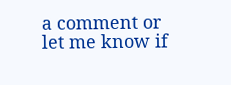a comment or let me know if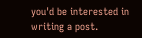you'd be interested in writing a post.